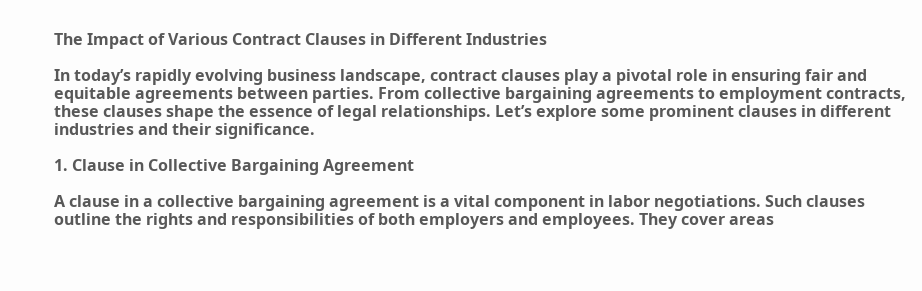The Impact of Various Contract Clauses in Different Industries

In today’s rapidly evolving business landscape, contract clauses play a pivotal role in ensuring fair and equitable agreements between parties. From collective bargaining agreements to employment contracts, these clauses shape the essence of legal relationships. Let’s explore some prominent clauses in different industries and their significance.

1. Clause in Collective Bargaining Agreement

A clause in a collective bargaining agreement is a vital component in labor negotiations. Such clauses outline the rights and responsibilities of both employers and employees. They cover areas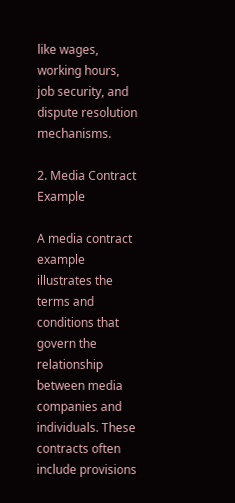like wages, working hours, job security, and dispute resolution mechanisms.

2. Media Contract Example

A media contract example illustrates the terms and conditions that govern the relationship between media companies and individuals. These contracts often include provisions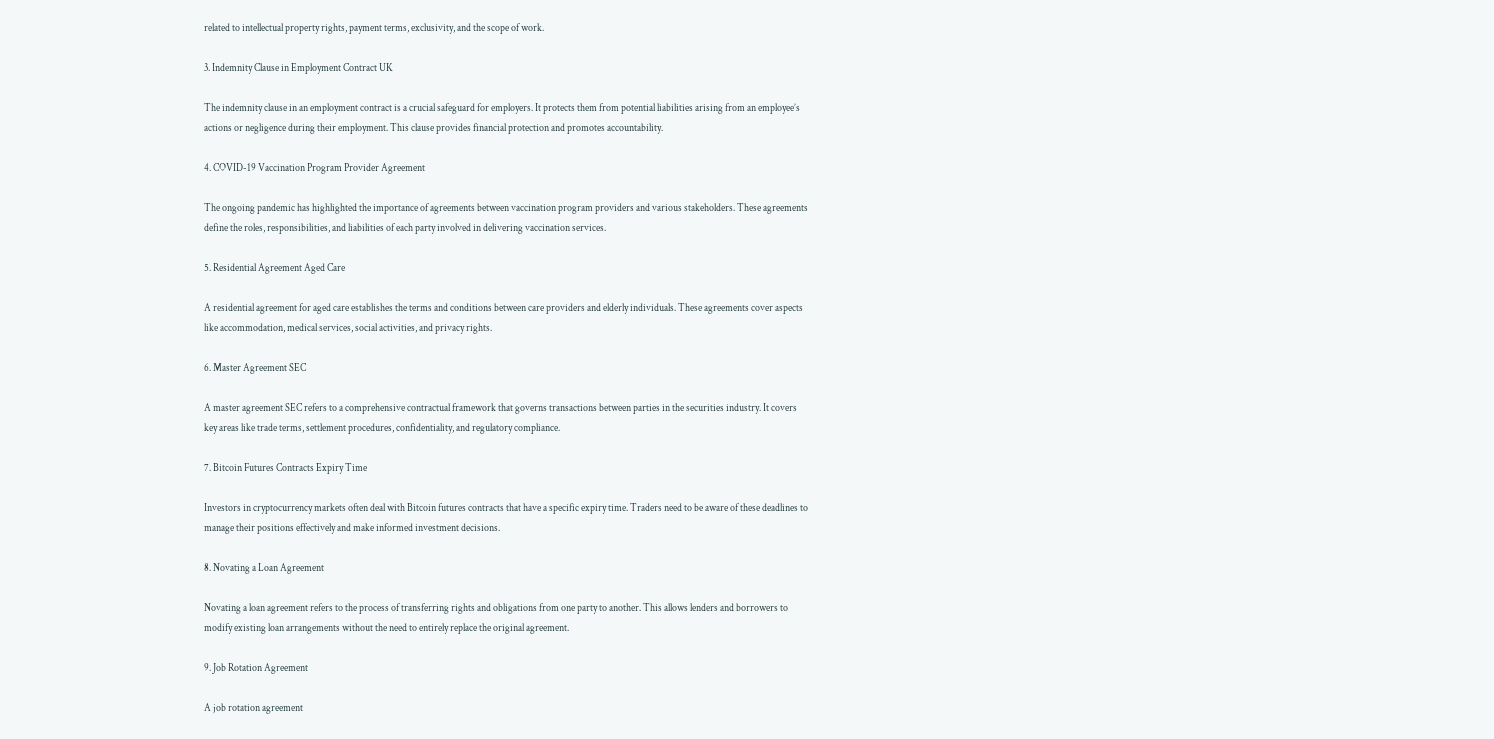related to intellectual property rights, payment terms, exclusivity, and the scope of work.

3. Indemnity Clause in Employment Contract UK

The indemnity clause in an employment contract is a crucial safeguard for employers. It protects them from potential liabilities arising from an employee’s actions or negligence during their employment. This clause provides financial protection and promotes accountability.

4. COVID-19 Vaccination Program Provider Agreement

The ongoing pandemic has highlighted the importance of agreements between vaccination program providers and various stakeholders. These agreements define the roles, responsibilities, and liabilities of each party involved in delivering vaccination services.

5. Residential Agreement Aged Care

A residential agreement for aged care establishes the terms and conditions between care providers and elderly individuals. These agreements cover aspects like accommodation, medical services, social activities, and privacy rights.

6. Master Agreement SEC

A master agreement SEC refers to a comprehensive contractual framework that governs transactions between parties in the securities industry. It covers key areas like trade terms, settlement procedures, confidentiality, and regulatory compliance.

7. Bitcoin Futures Contracts Expiry Time

Investors in cryptocurrency markets often deal with Bitcoin futures contracts that have a specific expiry time. Traders need to be aware of these deadlines to manage their positions effectively and make informed investment decisions.

8. Novating a Loan Agreement

Novating a loan agreement refers to the process of transferring rights and obligations from one party to another. This allows lenders and borrowers to modify existing loan arrangements without the need to entirely replace the original agreement.

9. Job Rotation Agreement

A job rotation agreement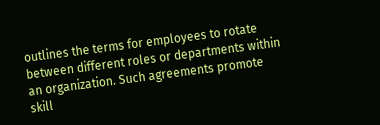outlines the terms for employees to rotate between different roles or departments within an organization. Such agreements promote skill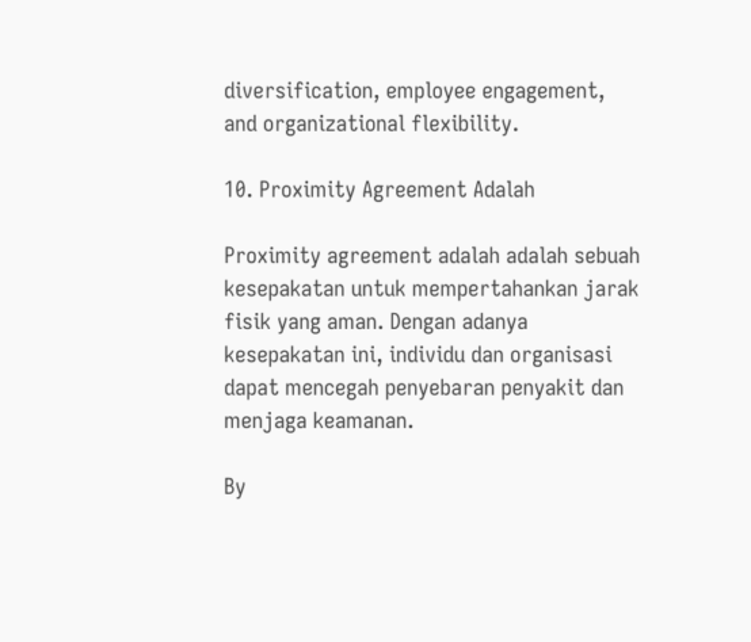diversification, employee engagement, and organizational flexibility.

10. Proximity Agreement Adalah

Proximity agreement adalah adalah sebuah kesepakatan untuk mempertahankan jarak fisik yang aman. Dengan adanya kesepakatan ini, individu dan organisasi dapat mencegah penyebaran penyakit dan menjaga keamanan.

By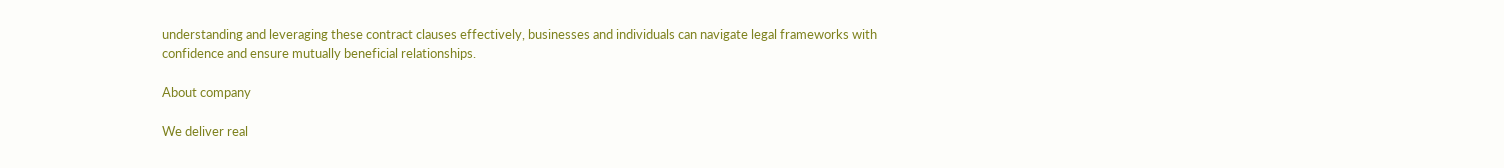understanding and leveraging these contract clauses effectively, businesses and individuals can navigate legal frameworks with confidence and ensure mutually beneficial relationships.

About company

We deliver real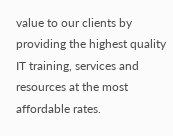value to our clients by providing the highest quality IT training, services and resources at the most affordable rates.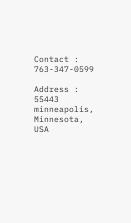Contact : 763-347-0599

Address : 55443 minneapolis, Minnesota, USA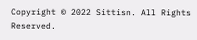Copyright © 2022 Sittisn. All Rights Reserved.